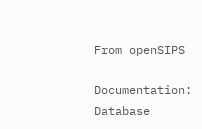From openSIPS

Documentation: Database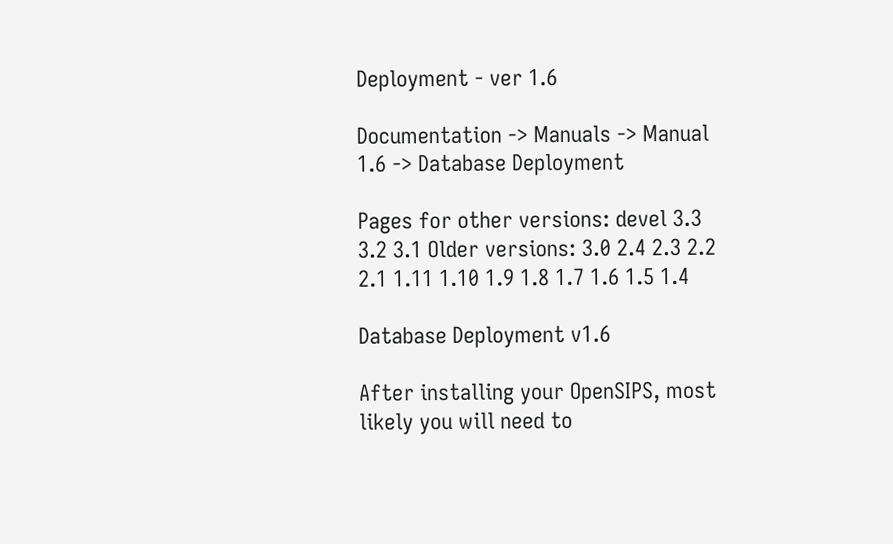Deployment - ver 1.6

Documentation -> Manuals -> Manual 1.6 -> Database Deployment

Pages for other versions: devel 3.3 3.2 3.1 Older versions: 3.0 2.4 2.3 2.2 2.1 1.11 1.10 1.9 1.8 1.7 1.6 1.5 1.4

Database Deployment v1.6

After installing your OpenSIPS, most likely you will need to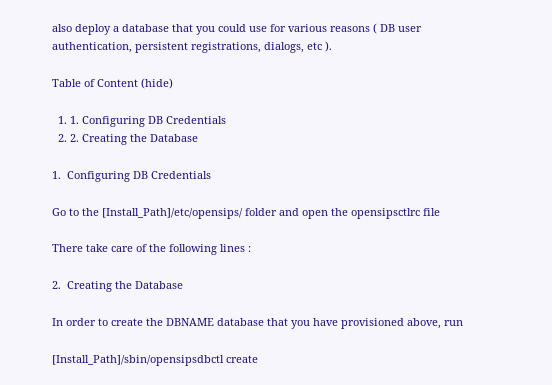also deploy a database that you could use for various reasons ( DB user authentication, persistent registrations, dialogs, etc ).

Table of Content (hide)

  1. 1. Configuring DB Credentials
  2. 2. Creating the Database

1.  Configuring DB Credentials

Go to the [Install_Path]/etc/opensips/ folder and open the opensipsctlrc file

There take care of the following lines :

2.  Creating the Database

In order to create the DBNAME database that you have provisioned above, run

[Install_Path]/sbin/opensipsdbctl create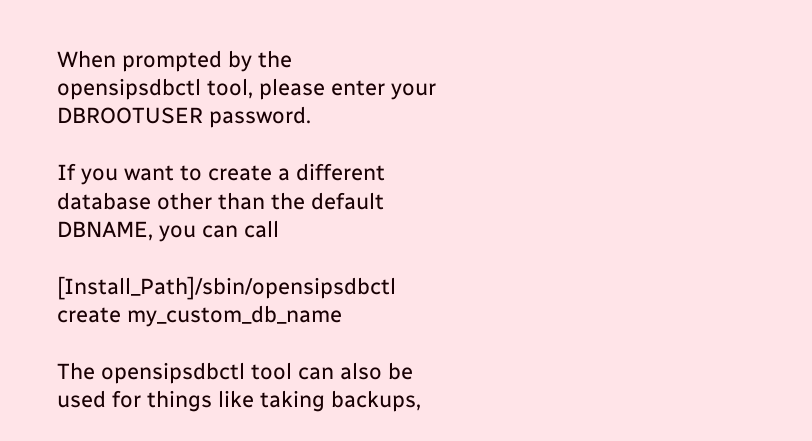When prompted by the opensipsdbctl tool, please enter your DBROOTUSER password.

If you want to create a different database other than the default DBNAME, you can call

[Install_Path]/sbin/opensipsdbctl create my_custom_db_name

The opensipsdbctl tool can also be used for things like taking backups,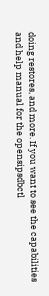doing restores, and more. If you want to see the capabilities and help manual for the opensipsdbctl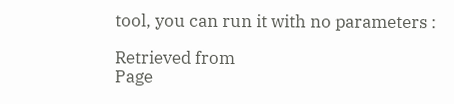tool, you can run it with no parameters :

Retrieved from
Page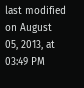last modified on August 05, 2013, at 03:49 PM